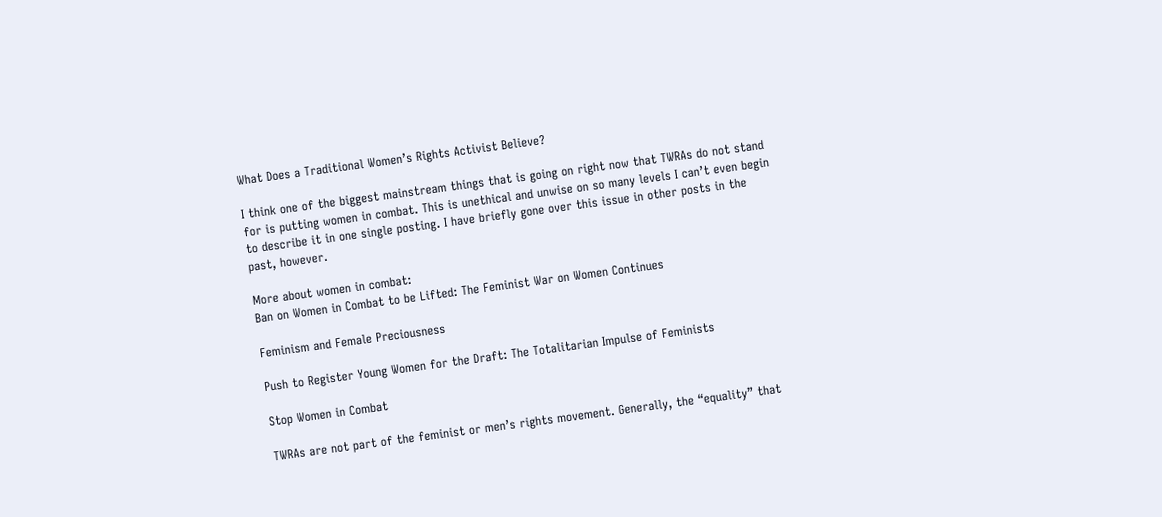What Does a Traditional Women’s Rights Activist Believe?

I think one of the biggest mainstream things that is going on right now that TWRAs do not stand for is putting women in combat. This is unethical and unwise on so many levels I can’t even begin to describe it in one single posting. I have briefly gone over this issue in other posts in the past, however.

More about women in combat:
Ban on Women in Combat to be Lifted: The Feminist War on Women Continues

Feminism and Female Preciousness

Push to Register Young Women for the Draft: The Totalitarian Impulse of Feminists

Stop Women in Combat

TWRAs are not part of the feminist or men’s rights movement. Generally, the “equality” that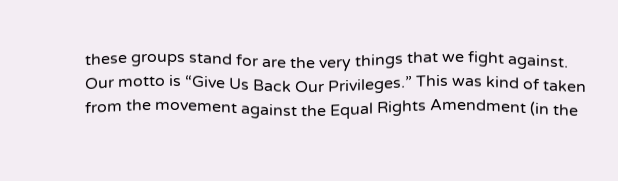these groups stand for are the very things that we fight against. Our motto is “Give Us Back Our Privileges.” This was kind of taken from the movement against the Equal Rights Amendment (in the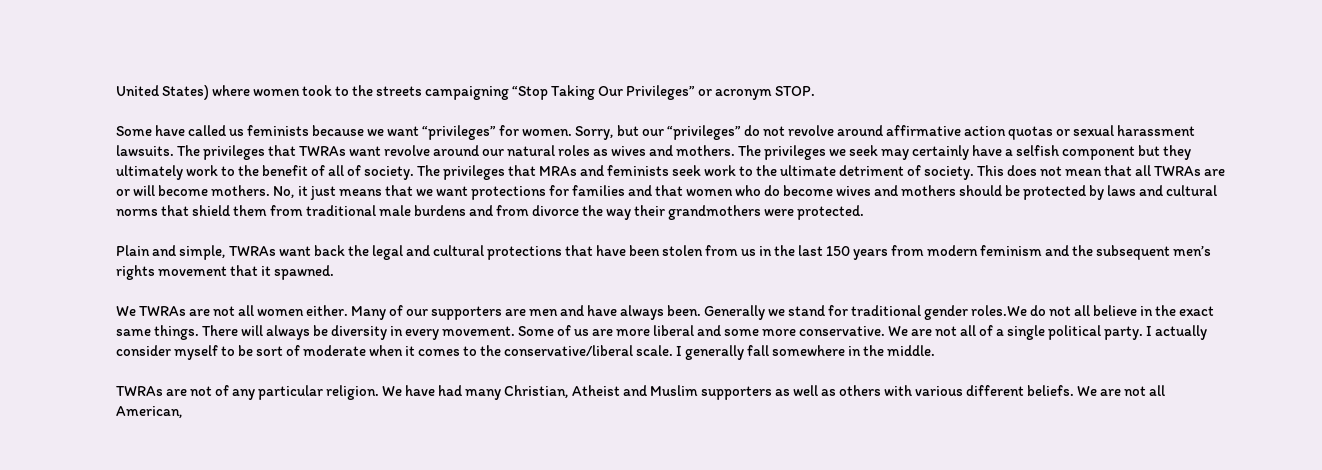United States) where women took to the streets campaigning “Stop Taking Our Privileges” or acronym STOP.

Some have called us feminists because we want “privileges” for women. Sorry, but our “privileges” do not revolve around affirmative action quotas or sexual harassment lawsuits. The privileges that TWRAs want revolve around our natural roles as wives and mothers. The privileges we seek may certainly have a selfish component but they ultimately work to the benefit of all of society. The privileges that MRAs and feminists seek work to the ultimate detriment of society. This does not mean that all TWRAs are or will become mothers. No, it just means that we want protections for families and that women who do become wives and mothers should be protected by laws and cultural norms that shield them from traditional male burdens and from divorce the way their grandmothers were protected.

Plain and simple, TWRAs want back the legal and cultural protections that have been stolen from us in the last 150 years from modern feminism and the subsequent men’s rights movement that it spawned.

We TWRAs are not all women either. Many of our supporters are men and have always been. Generally we stand for traditional gender roles.We do not all believe in the exact same things. There will always be diversity in every movement. Some of us are more liberal and some more conservative. We are not all of a single political party. I actually consider myself to be sort of moderate when it comes to the conservative/liberal scale. I generally fall somewhere in the middle.

TWRAs are not of any particular religion. We have had many Christian, Atheist and Muslim supporters as well as others with various different beliefs. We are not all American,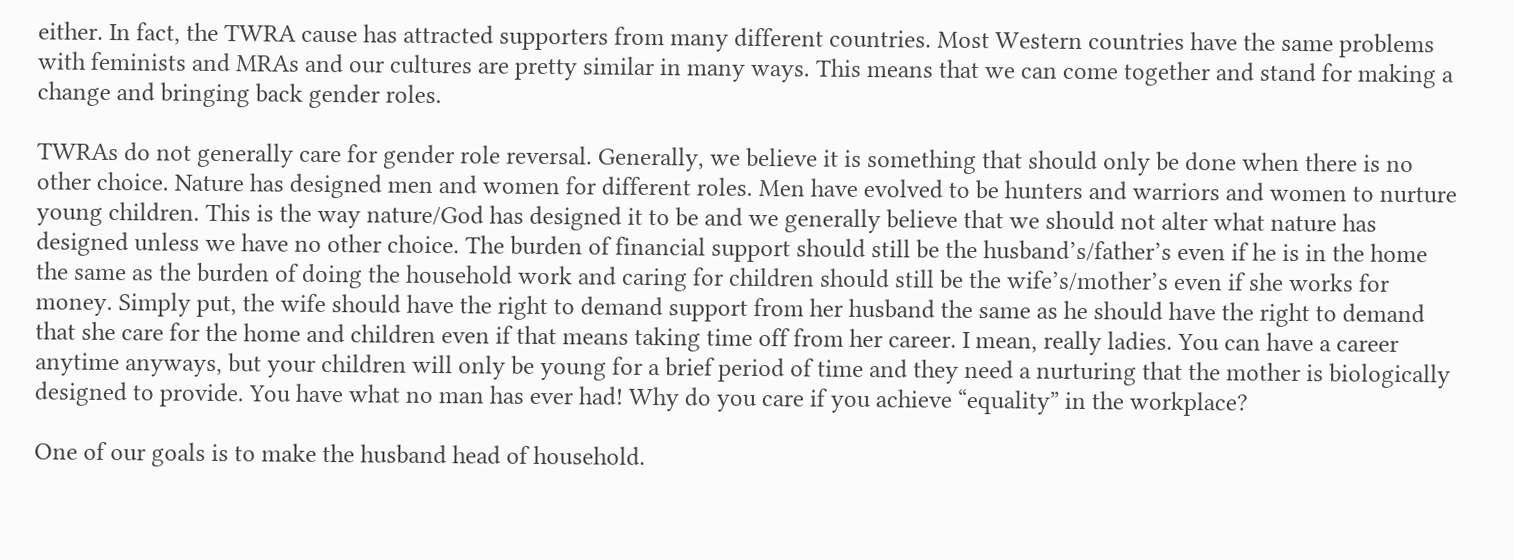either. In fact, the TWRA cause has attracted supporters from many different countries. Most Western countries have the same problems with feminists and MRAs and our cultures are pretty similar in many ways. This means that we can come together and stand for making a change and bringing back gender roles.

TWRAs do not generally care for gender role reversal. Generally, we believe it is something that should only be done when there is no other choice. Nature has designed men and women for different roles. Men have evolved to be hunters and warriors and women to nurture young children. This is the way nature/God has designed it to be and we generally believe that we should not alter what nature has designed unless we have no other choice. The burden of financial support should still be the husband’s/father’s even if he is in the home the same as the burden of doing the household work and caring for children should still be the wife’s/mother’s even if she works for money. Simply put, the wife should have the right to demand support from her husband the same as he should have the right to demand that she care for the home and children even if that means taking time off from her career. I mean, really ladies. You can have a career anytime anyways, but your children will only be young for a brief period of time and they need a nurturing that the mother is biologically designed to provide. You have what no man has ever had! Why do you care if you achieve “equality” in the workplace?

One of our goals is to make the husband head of household.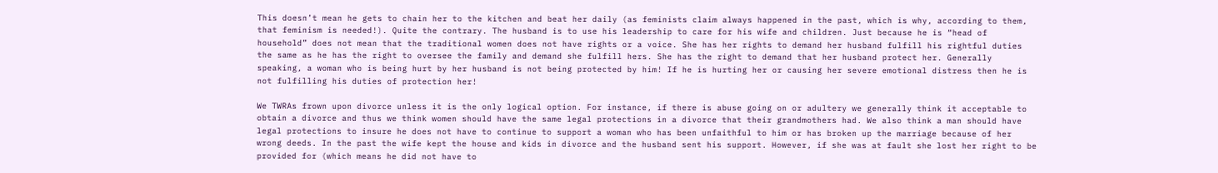This doesn’t mean he gets to chain her to the kitchen and beat her daily (as feminists claim always happened in the past, which is why, according to them, that feminism is needed!). Quite the contrary. The husband is to use his leadership to care for his wife and children. Just because he is “head of household” does not mean that the traditional women does not have rights or a voice. She has her rights to demand her husband fulfill his rightful duties the same as he has the right to oversee the family and demand she fulfill hers. She has the right to demand that her husband protect her. Generally speaking, a woman who is being hurt by her husband is not being protected by him! If he is hurting her or causing her severe emotional distress then he is not fulfilling his duties of protection her!

We TWRAs frown upon divorce unless it is the only logical option. For instance, if there is abuse going on or adultery we generally think it acceptable to obtain a divorce and thus we think women should have the same legal protections in a divorce that their grandmothers had. We also think a man should have legal protections to insure he does not have to continue to support a woman who has been unfaithful to him or has broken up the marriage because of her wrong deeds. In the past the wife kept the house and kids in divorce and the husband sent his support. However, if she was at fault she lost her right to be provided for (which means he did not have to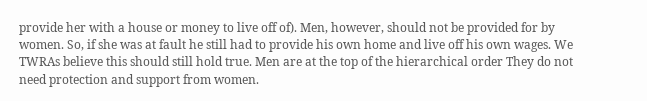provide her with a house or money to live off of). Men, however, should not be provided for by women. So, if she was at fault he still had to provide his own home and live off his own wages. We TWRAs believe this should still hold true. Men are at the top of the hierarchical order They do not need protection and support from women.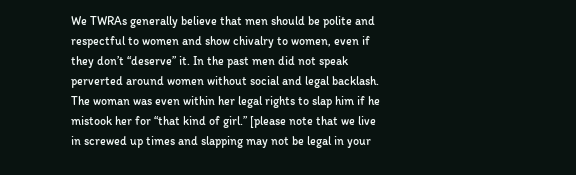We TWRAs generally believe that men should be polite and respectful to women and show chivalry to women, even if they don’t “deserve” it. In the past men did not speak perverted around women without social and legal backlash. The woman was even within her legal rights to slap him if he mistook her for “that kind of girl.” [please note that we live in screwed up times and slapping may not be legal in your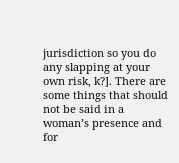jurisdiction so you do any slapping at your own risk, k?]. There are some things that should not be said in a woman’s presence and for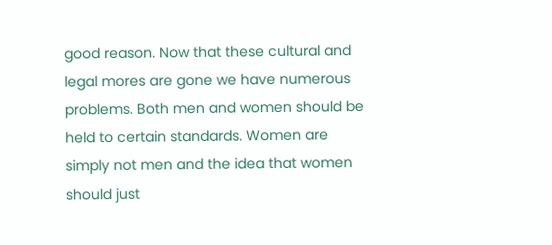good reason. Now that these cultural and legal mores are gone we have numerous problems. Both men and women should be held to certain standards. Women are simply not men and the idea that women should just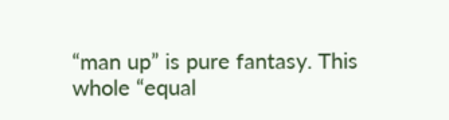“man up” is pure fantasy. This whole “equal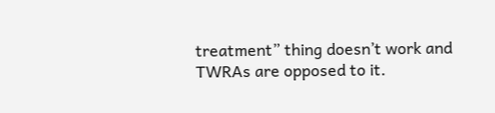treatment” thing doesn’t work and TWRAs are opposed to it.